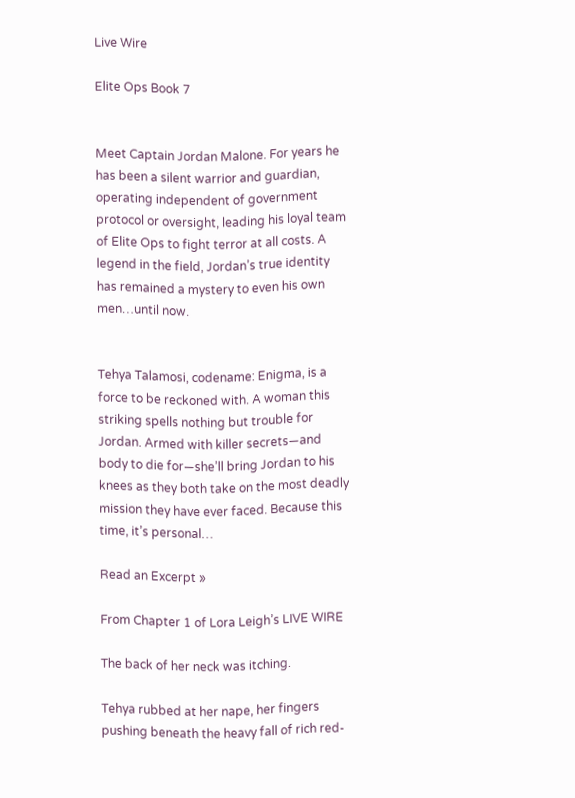Live Wire

Elite Ops Book 7


Meet Captain Jordan Malone. For years he has been a silent warrior and guardian, operating independent of government protocol or oversight, leading his loyal team of Elite Ops to fight terror at all costs. A legend in the field, Jordan’s true identity has remained a mystery to even his own men…until now.


Tehya Talamosi, codename: Enigma, is a force to be reckoned with. A woman this striking spells nothing but trouble for Jordan. Armed with killer secrets—and body to die for—she’ll bring Jordan to his knees as they both take on the most deadly mission they have ever faced. Because this time, it’s personal…

Read an Excerpt »

From Chapter 1 of Lora Leigh’s LIVE WIRE

The back of her neck was itching.

Tehya rubbed at her nape, her fingers pushing beneath the heavy fall of rich red-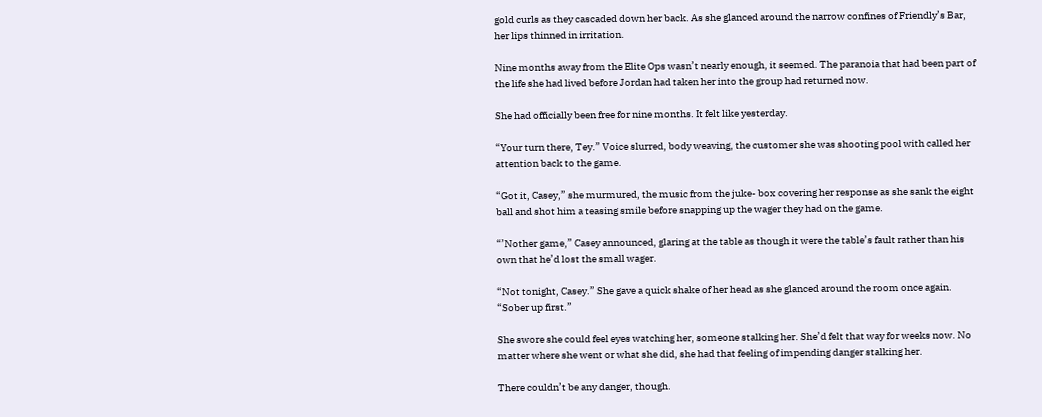gold curls as they cascaded down her back. As she glanced around the narrow confines of Friendly’s Bar, her lips thinned in irritation.

Nine months away from the Elite Ops wasn’t nearly enough, it seemed. The paranoia that had been part of the life she had lived before Jordan had taken her into the group had returned now.

She had officially been free for nine months. It felt like yesterday.

“Your turn there, Tey.” Voice slurred, body weaving, the customer she was shooting pool with called her attention back to the game.

“Got it, Casey,” she murmured, the music from the juke- box covering her response as she sank the eight ball and shot him a teasing smile before snapping up the wager they had on the game.

“’Nother game,” Casey announced, glaring at the table as though it were the table’s fault rather than his own that he’d lost the small wager.

“Not tonight, Casey.” She gave a quick shake of her head as she glanced around the room once again. “Sober up first.”

She swore she could feel eyes watching her, someone stalking her. She’d felt that way for weeks now. No matter where she went or what she did, she had that feeling of impending danger stalking her.

There couldn’t be any danger, though.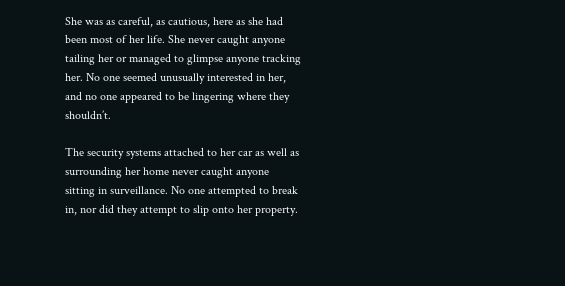She was as careful, as cautious, here as she had been most of her life. She never caught anyone tailing her or managed to glimpse anyone tracking her. No one seemed unusually interested in her, and no one appeared to be lingering where they shouldn’t.

The security systems attached to her car as well as surrounding her home never caught anyone sitting in surveillance. No one attempted to break in, nor did they attempt to slip onto her property.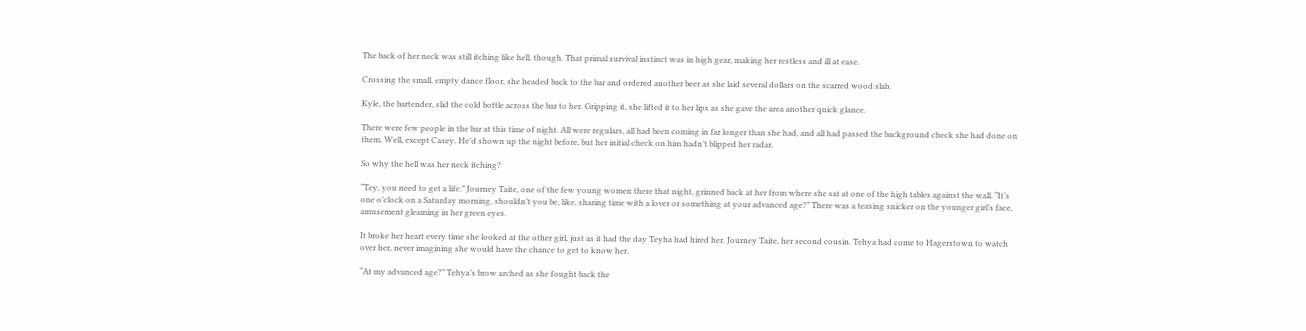The back of her neck was still itching like hell, though. That primal survival instinct was in high gear, making her restless and ill at ease.

Crossing the small, empty dance floor, she headed back to the bar and ordered another beer as she laid several dollars on the scarred wood slab.

Kyle, the bartender, slid the cold bottle across the bar to her. Gripping it, she lifted it to her lips as she gave the area another quick glance.

There were few people in the bar at this time of night. All were regulars, all had been coming in far longer than she had, and all had passed the background check she had done on them. Well, except Casey. He’d shown up the night before, but her initial check on him hadn’t blipped her radar.

So why the hell was her neck itching?

“Tey, you need to get a life.” Journey Taite, one of the few young women there that night, grinned back at her from where she sat at one of the high tables against the wall. “It’s one o’clock on a Saturday morning, shouldn’t you be, like, sharing time with a lover or something at your advanced age?” There was a teasing snicker on the younger girl’s face, amusement gleaming in her green eyes.

It broke her heart every time she looked at the other girl, just as it had the day Teyha had hired her. Journey Taite, her second cousin. Tehya had come to Hagerstown to watch over her, never imagining she would have the chance to get to know her.

“At my advanced age?” Tehya’s brow arched as she fought back the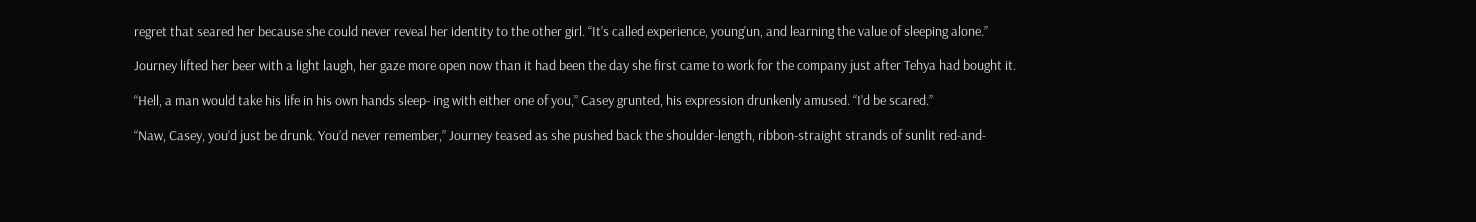regret that seared her because she could never reveal her identity to the other girl. “It’s called experience, young’un, and learning the value of sleeping alone.”

Journey lifted her beer with a light laugh, her gaze more open now than it had been the day she first came to work for the company just after Tehya had bought it.

“Hell, a man would take his life in his own hands sleep- ing with either one of you,” Casey grunted, his expression drunkenly amused. “I’d be scared.”

“Naw, Casey, you’d just be drunk. You’d never remember,” Journey teased as she pushed back the shoulder-length, ribbon-straight strands of sunlit red-and-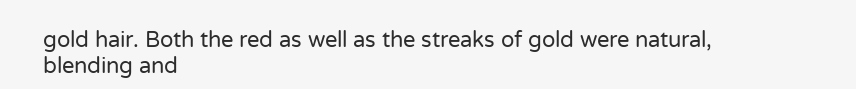gold hair. Both the red as well as the streaks of gold were natural, blending and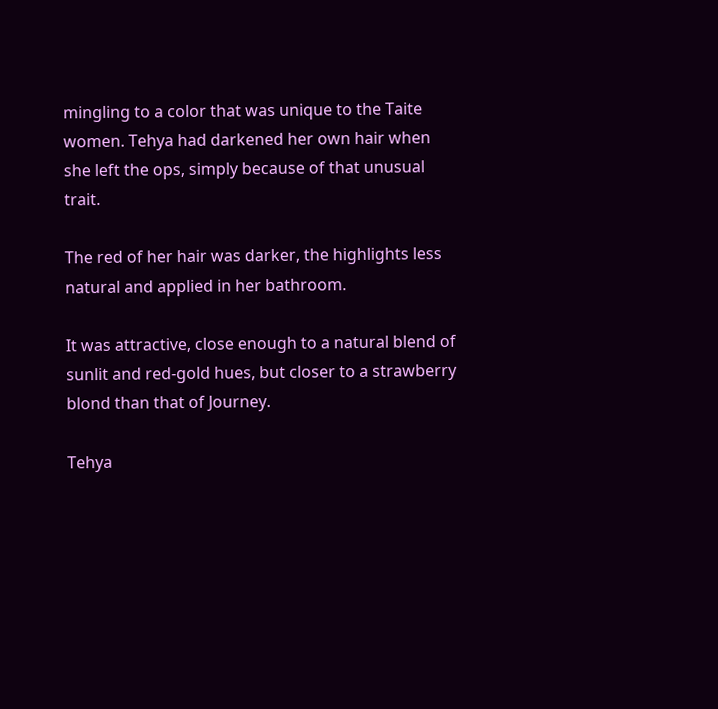mingling to a color that was unique to the Taite women. Tehya had darkened her own hair when she left the ops, simply because of that unusual trait.

The red of her hair was darker, the highlights less natural and applied in her bathroom.

It was attractive, close enough to a natural blend of sunlit and red-gold hues, but closer to a strawberry blond than that of Journey.

Tehya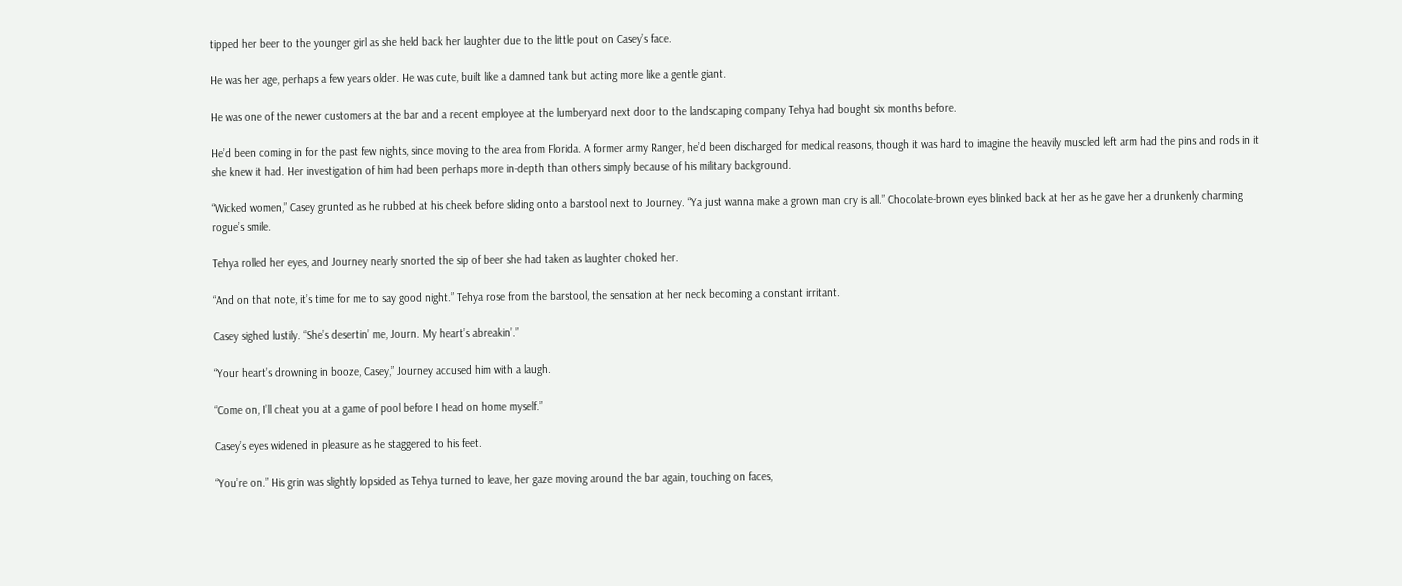tipped her beer to the younger girl as she held back her laughter due to the little pout on Casey’s face.

He was her age, perhaps a few years older. He was cute, built like a damned tank but acting more like a gentle giant.

He was one of the newer customers at the bar and a recent employee at the lumberyard next door to the landscaping company Tehya had bought six months before.

He’d been coming in for the past few nights, since moving to the area from Florida. A former army Ranger, he’d been discharged for medical reasons, though it was hard to imagine the heavily muscled left arm had the pins and rods in it she knew it had. Her investigation of him had been perhaps more in-depth than others simply because of his military background.

“Wicked women,” Casey grunted as he rubbed at his cheek before sliding onto a barstool next to Journey. “Ya just wanna make a grown man cry is all.” Chocolate-brown eyes blinked back at her as he gave her a drunkenly charming rogue’s smile.

Tehya rolled her eyes, and Journey nearly snorted the sip of beer she had taken as laughter choked her.

“And on that note, it’s time for me to say good night.” Tehya rose from the barstool, the sensation at her neck becoming a constant irritant.

Casey sighed lustily. “She’s desertin’ me, Journ. My heart’s abreakin’.”

“Your heart’s drowning in booze, Casey,” Journey accused him with a laugh.

“Come on, I’ll cheat you at a game of pool before I head on home myself.”

Casey’s eyes widened in pleasure as he staggered to his feet.

“You’re on.” His grin was slightly lopsided as Tehya turned to leave, her gaze moving around the bar again, touching on faces,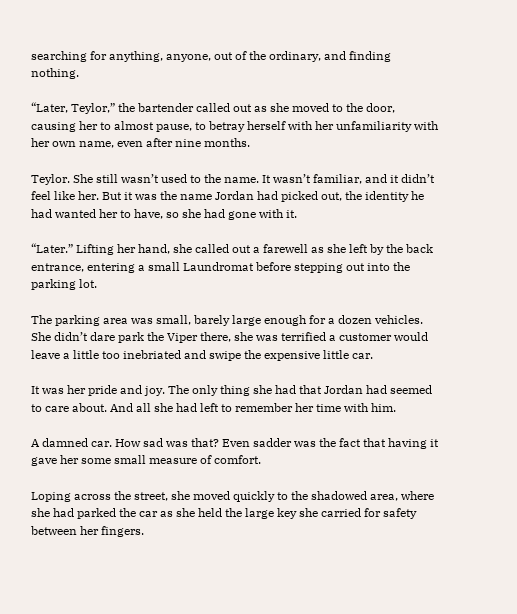searching for anything, anyone, out of the ordinary, and finding nothing.

“Later, Teylor,” the bartender called out as she moved to the door, causing her to almost pause, to betray herself with her unfamiliarity with her own name, even after nine months.

Teylor. She still wasn’t used to the name. It wasn’t familiar, and it didn’t feel like her. But it was the name Jordan had picked out, the identity he had wanted her to have, so she had gone with it.

“Later.” Lifting her hand, she called out a farewell as she left by the back entrance, entering a small Laundromat before stepping out into the parking lot.

The parking area was small, barely large enough for a dozen vehicles. She didn’t dare park the Viper there, she was terrified a customer would leave a little too inebriated and swipe the expensive little car.

It was her pride and joy. The only thing she had that Jordan had seemed to care about. And all she had left to remember her time with him.

A damned car. How sad was that? Even sadder was the fact that having it gave her some small measure of comfort.

Loping across the street, she moved quickly to the shadowed area, where she had parked the car as she held the large key she carried for safety between her fingers.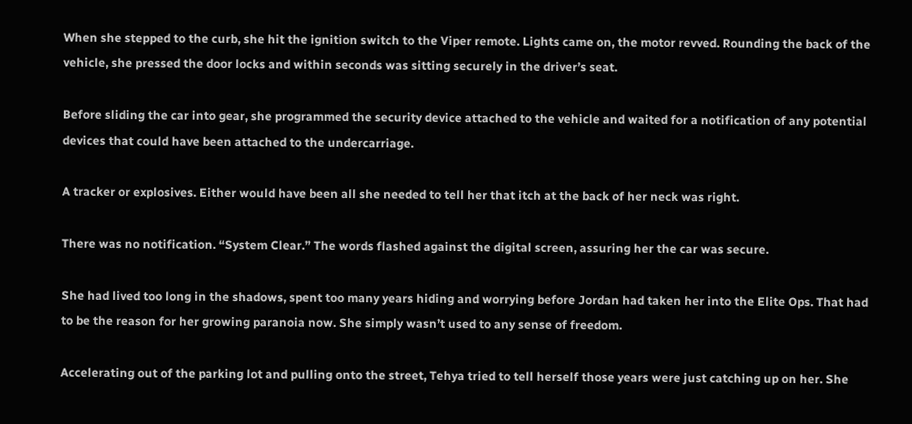When she stepped to the curb, she hit the ignition switch to the Viper remote. Lights came on, the motor revved. Rounding the back of the vehicle, she pressed the door locks and within seconds was sitting securely in the driver’s seat.

Before sliding the car into gear, she programmed the security device attached to the vehicle and waited for a notification of any potential devices that could have been attached to the undercarriage.

A tracker or explosives. Either would have been all she needed to tell her that itch at the back of her neck was right.

There was no notification. “System Clear.” The words flashed against the digital screen, assuring her the car was secure.

She had lived too long in the shadows, spent too many years hiding and worrying before Jordan had taken her into the Elite Ops. That had to be the reason for her growing paranoia now. She simply wasn’t used to any sense of freedom.

Accelerating out of the parking lot and pulling onto the street, Tehya tried to tell herself those years were just catching up on her. She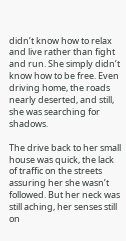didn’t know how to relax and live rather than fight and run. She simply didn’t know how to be free. Even driving home, the roads nearly deserted, and still, she was searching for shadows.

The drive back to her small house was quick, the lack of traffic on the streets assuring her she wasn’t followed. But her neck was still aching, her senses still on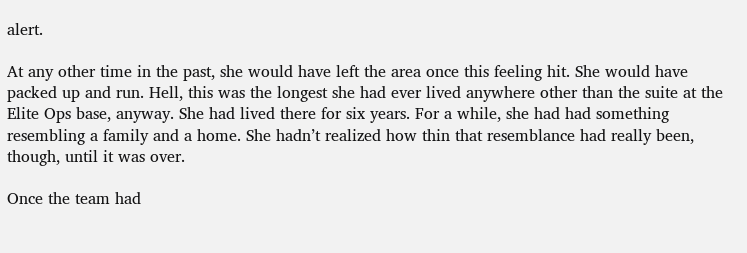alert.

At any other time in the past, she would have left the area once this feeling hit. She would have packed up and run. Hell, this was the longest she had ever lived anywhere other than the suite at the Elite Ops base, anyway. She had lived there for six years. For a while, she had had something resembling a family and a home. She hadn’t realized how thin that resemblance had really been, though, until it was over.

Once the team had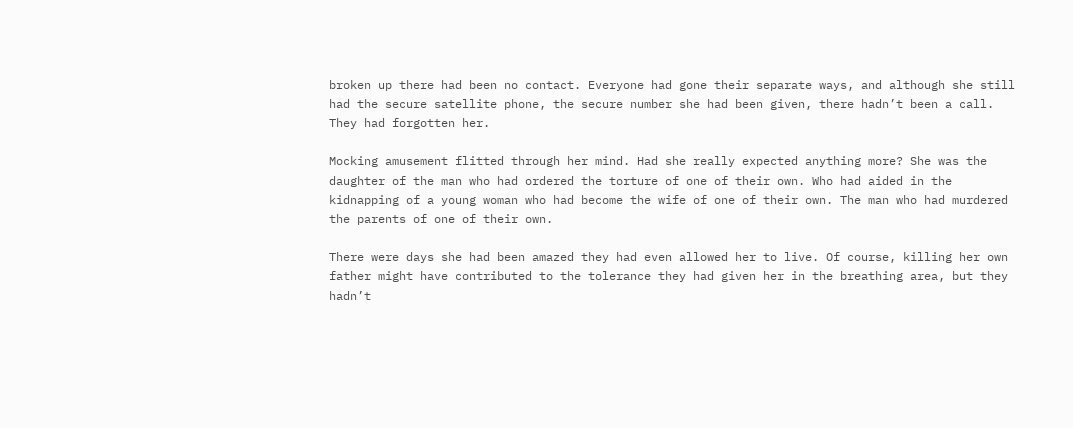broken up there had been no contact. Everyone had gone their separate ways, and although she still had the secure satellite phone, the secure number she had been given, there hadn’t been a call. They had forgotten her.

Mocking amusement flitted through her mind. Had she really expected anything more? She was the daughter of the man who had ordered the torture of one of their own. Who had aided in the kidnapping of a young woman who had become the wife of one of their own. The man who had murdered the parents of one of their own.

There were days she had been amazed they had even allowed her to live. Of course, killing her own father might have contributed to the tolerance they had given her in the breathing area, but they hadn’t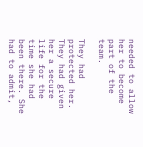needed to allow her to become part of the team.

They had protected her. They had given her a secure life for the time she had been there. She had to admit,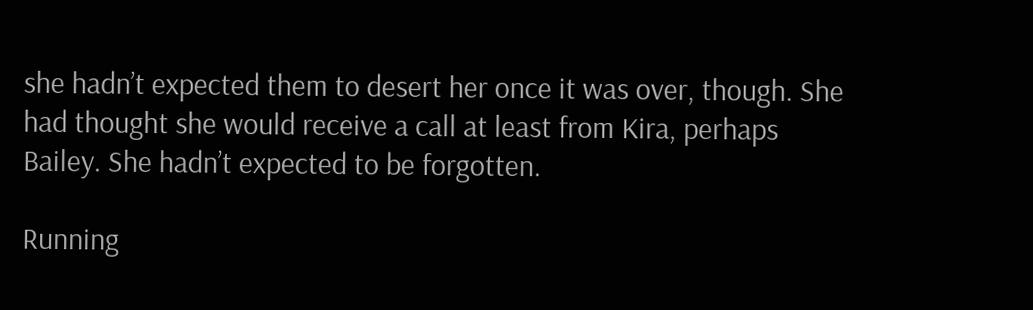she hadn’t expected them to desert her once it was over, though. She had thought she would receive a call at least from Kira, perhaps Bailey. She hadn’t expected to be forgotten.

Running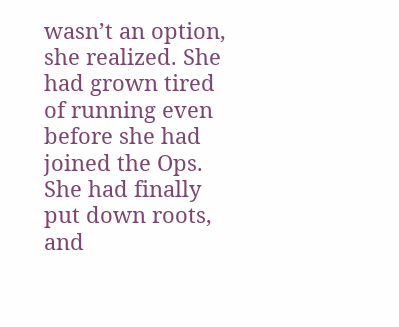wasn’t an option, she realized. She had grown tired of running even before she had joined the Ops. She had finally put down roots, and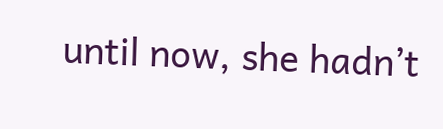until now, she hadn’t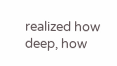realized how deep, how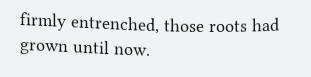firmly entrenched, those roots had grown until now.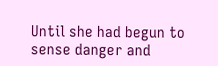Until she had begun to sense danger and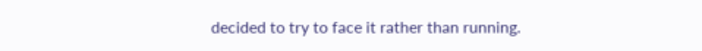decided to try to face it rather than running.